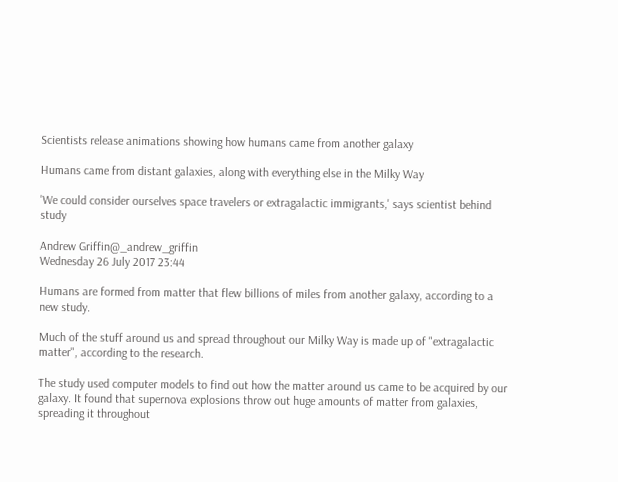Scientists release animations showing how humans came from another galaxy

Humans came from distant galaxies, along with everything else in the Milky Way

'We could consider ourselves space travelers or extragalactic immigrants,' says scientist behind study

Andrew Griffin@_andrew_griffin
Wednesday 26 July 2017 23:44

Humans are formed from matter that flew billions of miles from another galaxy, according to a new study.

Much of the stuff around us and spread throughout our Milky Way is made up of "extragalactic matter", according to the research.

The study used computer models to find out how the matter around us came to be acquired by our galaxy. It found that supernova explosions throw out huge amounts of matter from galaxies, spreading it throughout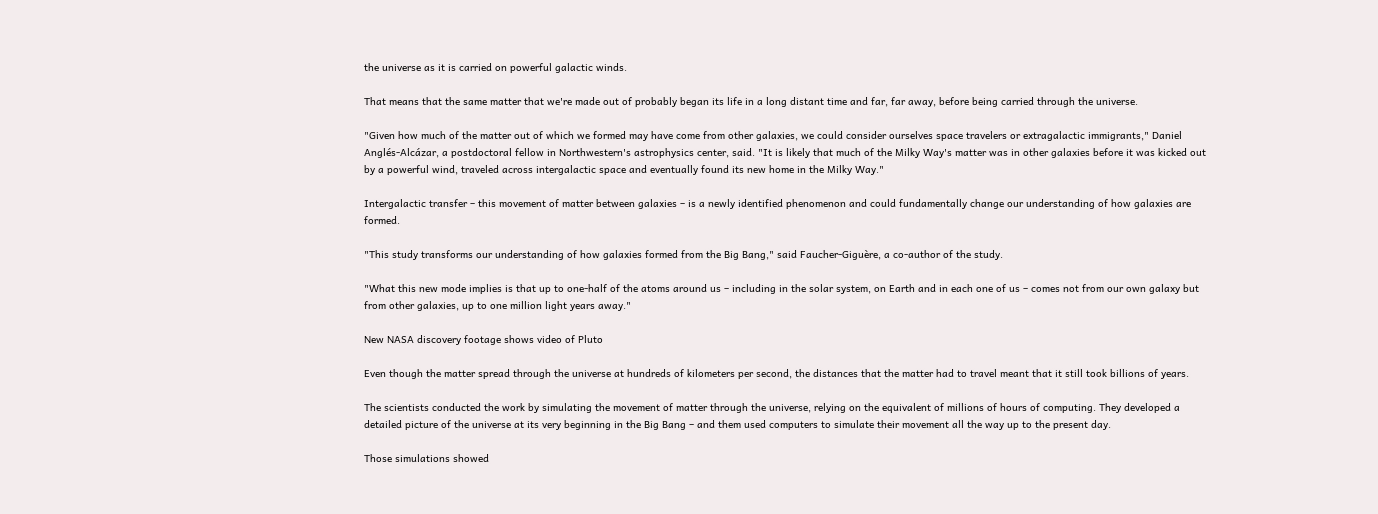the universe as it is carried on powerful galactic winds.

That means that the same matter that we're made out of probably began its life in a long distant time and far, far away, before being carried through the universe.

"Given how much of the matter out of which we formed may have come from other galaxies, we could consider ourselves space travelers or extragalactic immigrants," Daniel Anglés-Alcázar, a postdoctoral fellow in Northwestern's astrophysics center, said. "It is likely that much of the Milky Way's matter was in other galaxies before it was kicked out by a powerful wind, traveled across intergalactic space and eventually found its new home in the Milky Way."

Intergalactic transfer – this movement of matter between galaxies – is a newly identified phenomenon and could fundamentally change our understanding of how galaxies are formed.

"This study transforms our understanding of how galaxies formed from the Big Bang," said Faucher-Giguère, a co-author of the study.

"What this new mode implies is that up to one-half of the atoms around us – including in the solar system, on Earth and in each one of us – comes not from our own galaxy but from other galaxies, up to one million light years away."

New NASA discovery footage shows video of Pluto

Even though the matter spread through the universe at hundreds of kilometers per second, the distances that the matter had to travel meant that it still took billions of years.

The scientists conducted the work by simulating the movement of matter through the universe, relying on the equivalent of millions of hours of computing. They developed a detailed picture of the universe at its very beginning in the Big Bang – and them used computers to simulate their movement all the way up to the present day.

Those simulations showed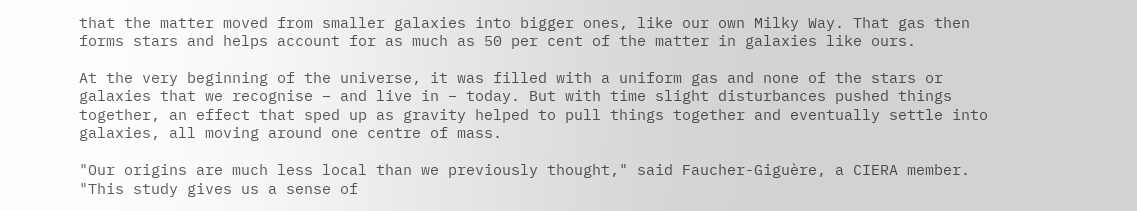that the matter moved from smaller galaxies into bigger ones, like our own Milky Way. That gas then forms stars and helps account for as much as 50 per cent of the matter in galaxies like ours.

At the very beginning of the universe, it was filled with a uniform gas and none of the stars or galaxies that we recognise – and live in – today. But with time slight disturbances pushed things together, an effect that sped up as gravity helped to pull things together and eventually settle into galaxies, all moving around one centre of mass.

"Our origins are much less local than we previously thought," said Faucher-Giguère, a CIERA member. "This study gives us a sense of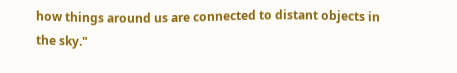how things around us are connected to distant objects in the sky."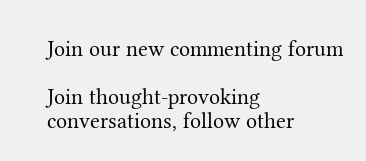Join our new commenting forum

Join thought-provoking conversations, follow other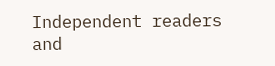Independent readers and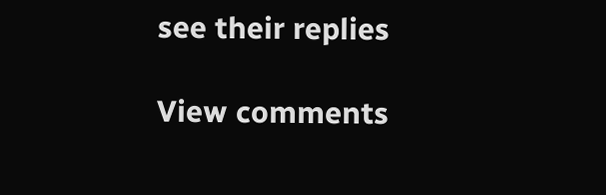see their replies

View comments